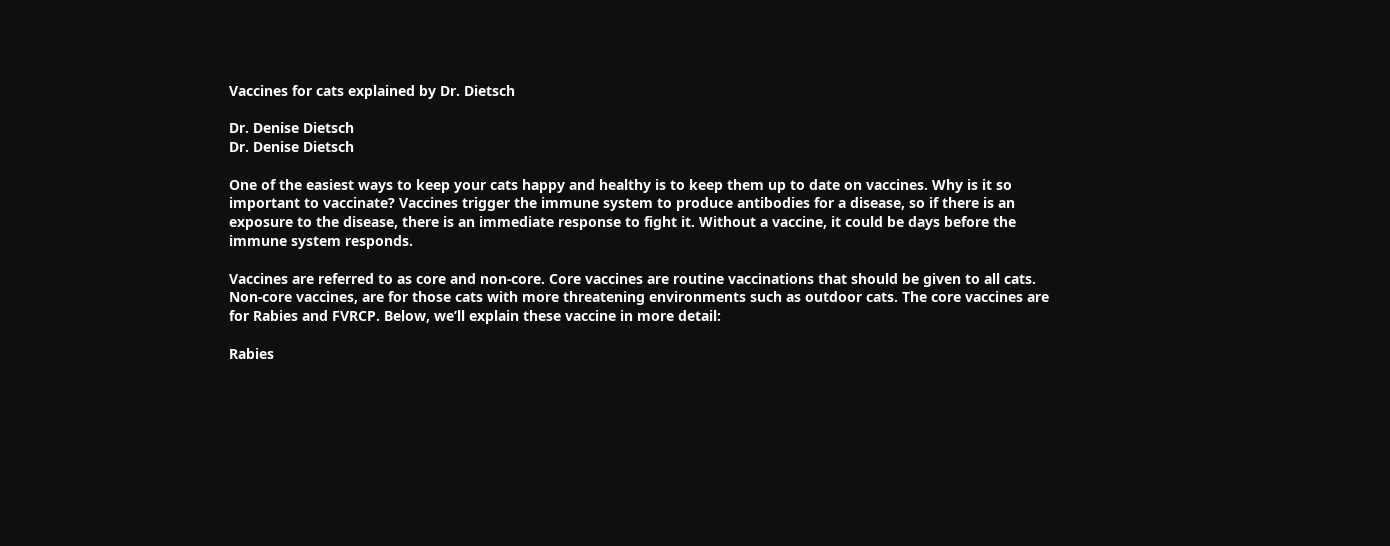Vaccines for cats explained by Dr. Dietsch

Dr. Denise Dietsch
Dr. Denise Dietsch

One of the easiest ways to keep your cats happy and healthy is to keep them up to date on vaccines. Why is it so important to vaccinate? Vaccines trigger the immune system to produce antibodies for a disease, so if there is an exposure to the disease, there is an immediate response to fight it. Without a vaccine, it could be days before the immune system responds.

Vaccines are referred to as core and non-core. Core vaccines are routine vaccinations that should be given to all cats. Non-core vaccines, are for those cats with more threatening environments such as outdoor cats. The core vaccines are for Rabies and FVRCP. Below, we’ll explain these vaccine in more detail:

Rabies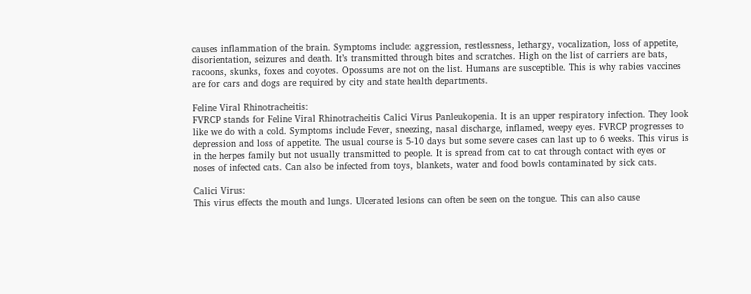causes inflammation of the brain. Symptoms include: aggression, restlessness, lethargy, vocalization, loss of appetite, disorientation, seizures and death. It’s transmitted through bites and scratches. High on the list of carriers are bats, racoons, skunks, foxes and coyotes. Opossums are not on the list. Humans are susceptible. This is why rabies vaccines are for cars and dogs are required by city and state health departments.

Feline Viral Rhinotracheitis:
FVRCP stands for Feline Viral Rhinotracheitis Calici Virus Panleukopenia. It is an upper respiratory infection. They look like we do with a cold. Symptoms include Fever, sneezing, nasal discharge, inflamed, weepy eyes. FVRCP progresses to depression and loss of appetite. The usual course is 5-10 days but some severe cases can last up to 6 weeks. This virus is in the herpes family but not usually transmitted to people. It is spread from cat to cat through contact with eyes or noses of infected cats. Can also be infected from toys, blankets, water and food bowls contaminated by sick cats.

Calici Virus:
This virus effects the mouth and lungs. Ulcerated lesions can often be seen on the tongue. This can also cause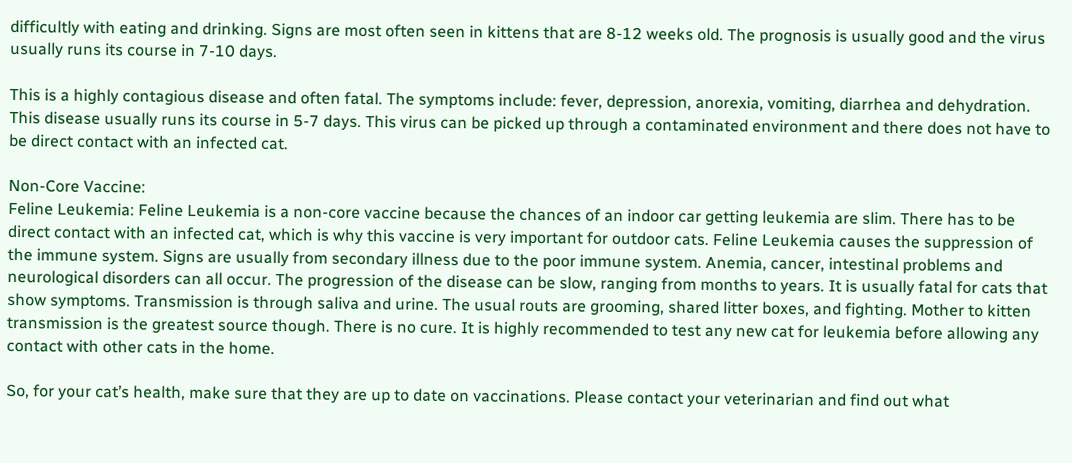difficultly with eating and drinking. Signs are most often seen in kittens that are 8-12 weeks old. The prognosis is usually good and the virus usually runs its course in 7-10 days.

This is a highly contagious disease and often fatal. The symptoms include: fever, depression, anorexia, vomiting, diarrhea and dehydration. This disease usually runs its course in 5-7 days. This virus can be picked up through a contaminated environment and there does not have to be direct contact with an infected cat.

Non-Core Vaccine:
Feline Leukemia: Feline Leukemia is a non-core vaccine because the chances of an indoor car getting leukemia are slim. There has to be direct contact with an infected cat, which is why this vaccine is very important for outdoor cats. Feline Leukemia causes the suppression of the immune system. Signs are usually from secondary illness due to the poor immune system. Anemia, cancer, intestinal problems and neurological disorders can all occur. The progression of the disease can be slow, ranging from months to years. It is usually fatal for cats that show symptoms. Transmission is through saliva and urine. The usual routs are grooming, shared litter boxes, and fighting. Mother to kitten transmission is the greatest source though. There is no cure. It is highly recommended to test any new cat for leukemia before allowing any contact with other cats in the home.

So, for your cat’s health, make sure that they are up to date on vaccinations. Please contact your veterinarian and find out what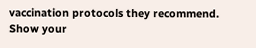vaccination protocols they recommend. Show your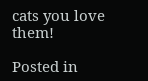cats you love them!

Posted in